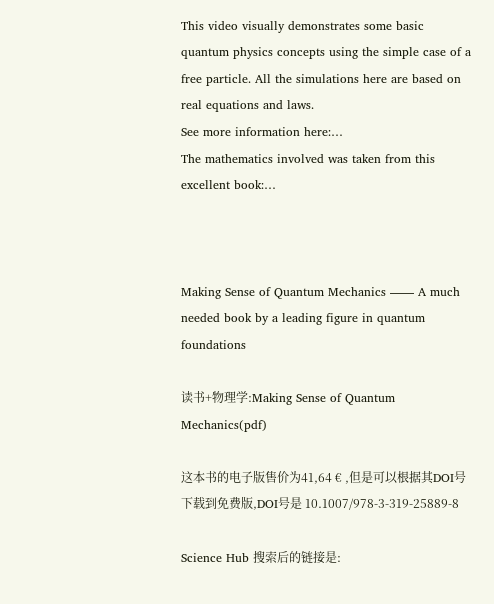This video visually demonstrates some basic quantum physics concepts using the simple case of a free particle. All the simulations here are based on real equations and laws.
See more information here:…
The mathematics involved was taken from this excellent book:…



Making Sense of Quantum Mechanics —— A much needed book by a leading figure in quantum foundations

读书+物理学:Making Sense of Quantum Mechanics(pdf)

这本书的电子版售价为41,64 € ,但是可以根据其DOI号下载到免费版,DOI号是 10.1007/978-3-319-25889-8

Science Hub 搜索后的链接是: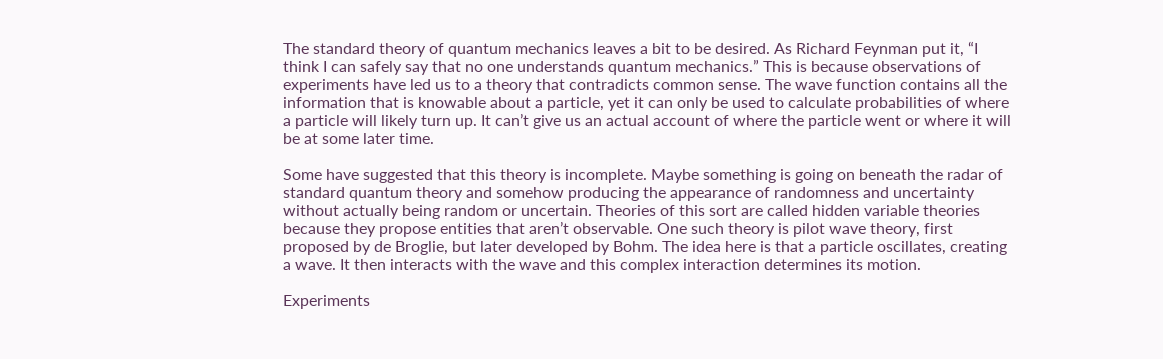The standard theory of quantum mechanics leaves a bit to be desired. As Richard Feynman put it, “I think I can safely say that no one understands quantum mechanics.” This is because observations of experiments have led us to a theory that contradicts common sense. The wave function contains all the information that is knowable about a particle, yet it can only be used to calculate probabilities of where a particle will likely turn up. It can’t give us an actual account of where the particle went or where it will be at some later time.

Some have suggested that this theory is incomplete. Maybe something is going on beneath the radar of standard quantum theory and somehow producing the appearance of randomness and uncertainty without actually being random or uncertain. Theories of this sort are called hidden variable theories because they propose entities that aren’t observable. One such theory is pilot wave theory, first proposed by de Broglie, but later developed by Bohm. The idea here is that a particle oscillates, creating a wave. It then interacts with the wave and this complex interaction determines its motion.

Experiments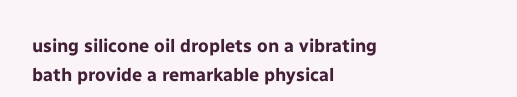using silicone oil droplets on a vibrating bath provide a remarkable physical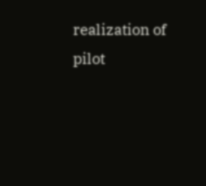realization of pilot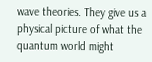wave theories. They give us a physical picture of what the quantum world might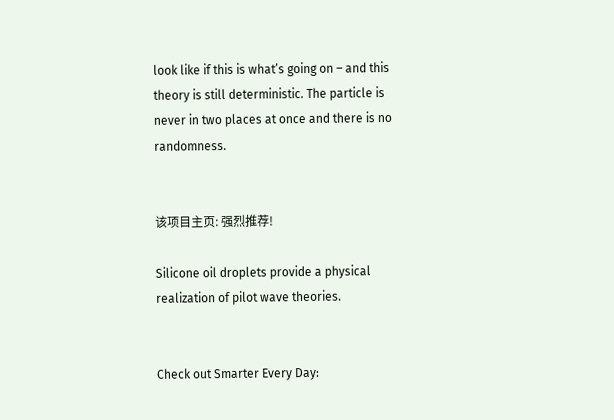look like if this is what’s going on – and this theory is still deterministic. The particle is never in two places at once and there is no randomness.


该项目主页: 强烈推荐!

Silicone oil droplets provide a physical realization of pilot wave theories.


Check out Smarter Every Day: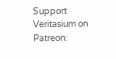Support Veritasium on Patreon: